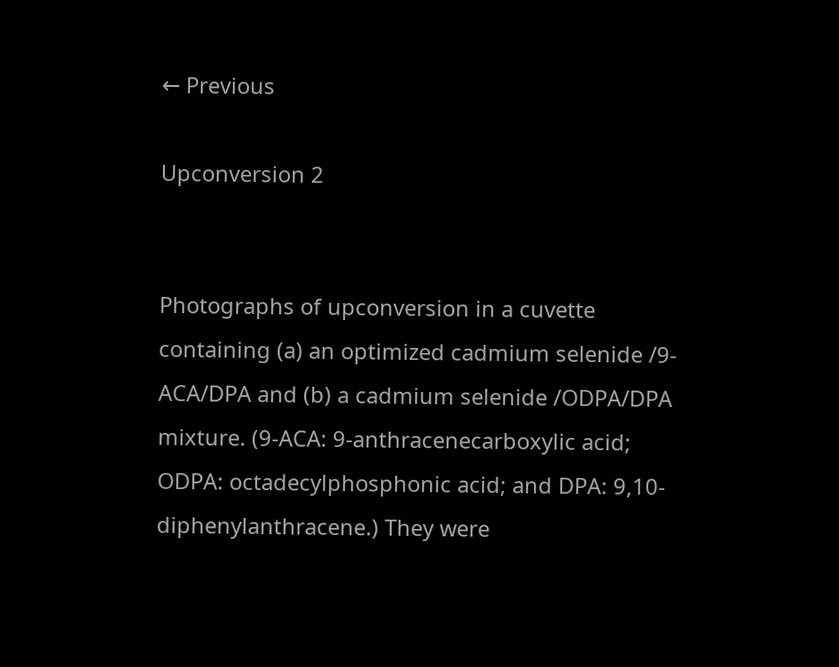← Previous

Upconversion 2


Photographs of upconversion in a cuvette containing (a) an optimized cadmium selenide /9-ACA/DPA and (b) a cadmium selenide /ODPA/DPA mixture. (9-ACA: 9-anthracenecarboxylic acid; ODPA: octadecylphosphonic acid; and DPA: 9,10-diphenylanthracene.) They were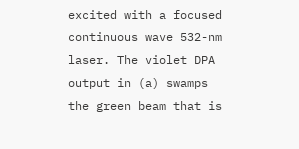excited with a focused continuous wave 532-nm laser. The violet DPA output in (a) swamps the green beam that is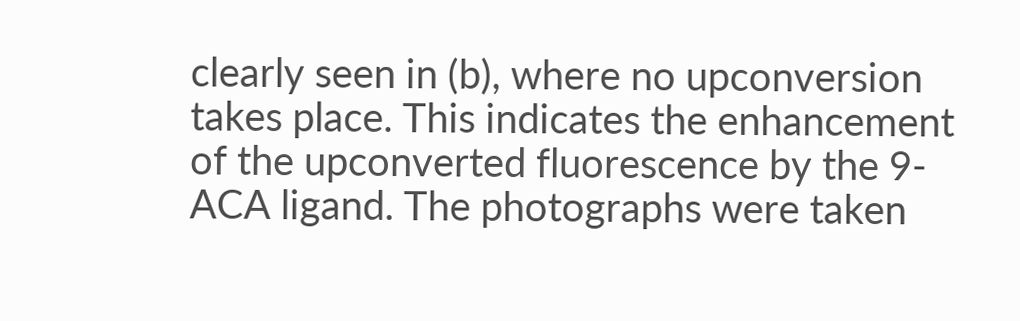clearly seen in (b), where no upconversion takes place. This indicates the enhancement of the upconverted fluorescence by the 9-ACA ligand. The photographs were taken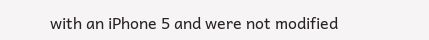with an iPhone 5 and were not modified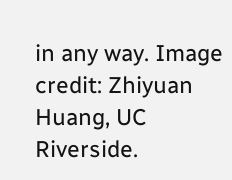in any way. Image credit: Zhiyuan Huang, UC Riverside.